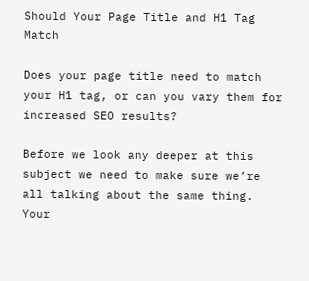Should Your Page Title and H1 Tag Match

Does your page title need to match your H1 tag, or can you vary them for increased SEO results?

Before we look any deeper at this subject we need to make sure we’re all talking about the same thing. Your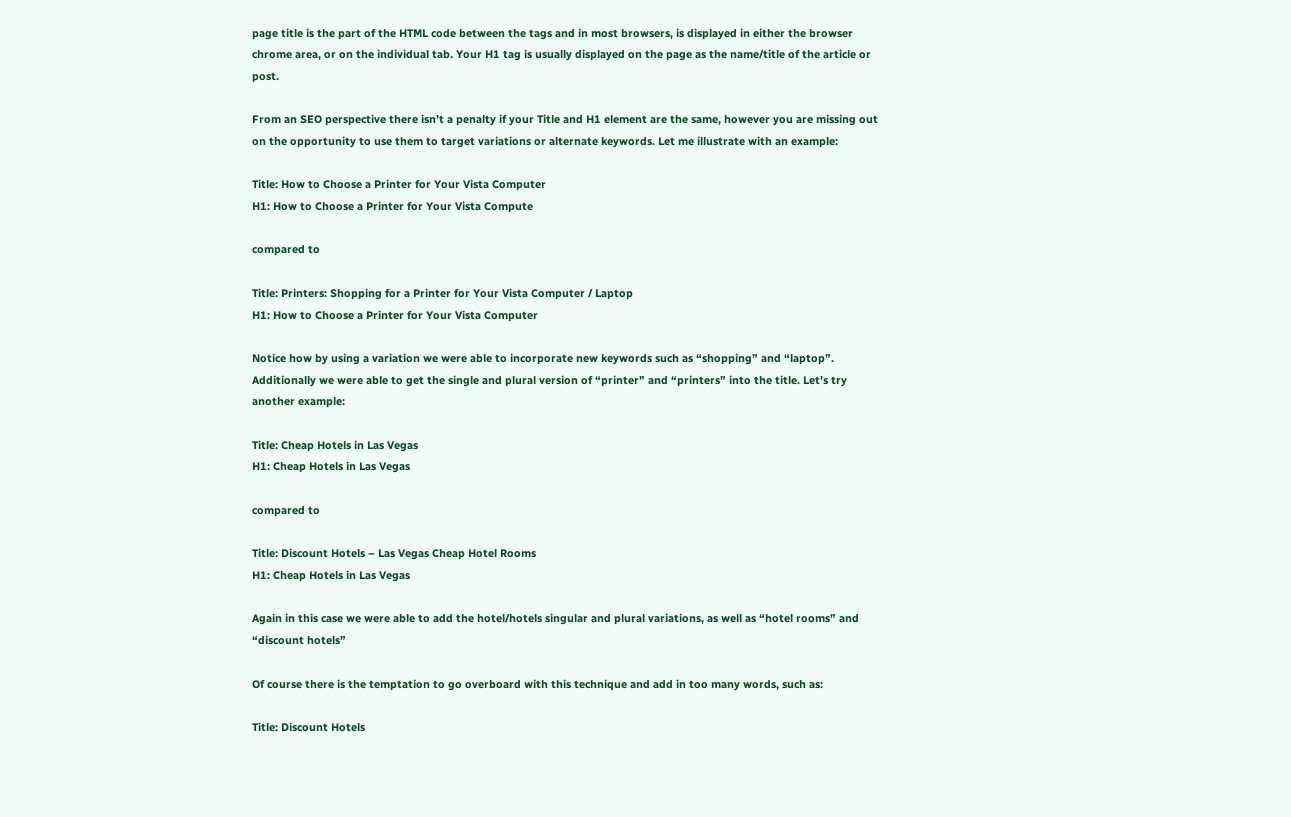page title is the part of the HTML code between the tags and in most browsers, is displayed in either the browser chrome area, or on the individual tab. Your H1 tag is usually displayed on the page as the name/title of the article or post.

From an SEO perspective there isn’t a penalty if your Title and H1 element are the same, however you are missing out on the opportunity to use them to target variations or alternate keywords. Let me illustrate with an example:

Title: How to Choose a Printer for Your Vista Computer
H1: How to Choose a Printer for Your Vista Compute

compared to

Title: Printers: Shopping for a Printer for Your Vista Computer / Laptop
H1: How to Choose a Printer for Your Vista Computer

Notice how by using a variation we were able to incorporate new keywords such as “shopping” and “laptop”. Additionally we were able to get the single and plural version of “printer” and “printers” into the title. Let’s try another example:

Title: Cheap Hotels in Las Vegas
H1: Cheap Hotels in Las Vegas

compared to

Title: Discount Hotels – Las Vegas Cheap Hotel Rooms
H1: Cheap Hotels in Las Vegas

Again in this case we were able to add the hotel/hotels singular and plural variations, as well as “hotel rooms” and “discount hotels”

Of course there is the temptation to go overboard with this technique and add in too many words, such as:

Title: Discount Hotels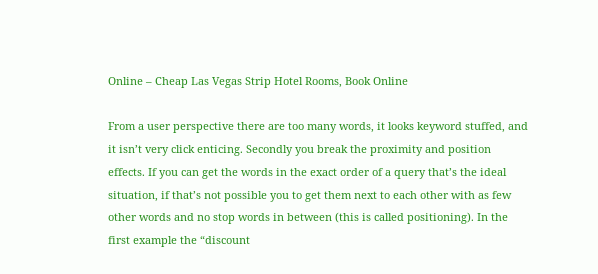Online – Cheap Las Vegas Strip Hotel Rooms, Book Online

From a user perspective there are too many words, it looks keyword stuffed, and it isn’t very click enticing. Secondly you break the proximity and position effects. If you can get the words in the exact order of a query that’s the ideal situation, if that’s not possible you to get them next to each other with as few other words and no stop words in between (this is called positioning). In the first example the “discount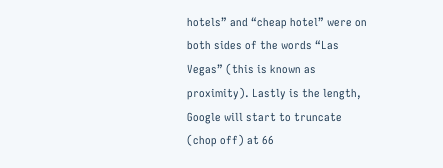hotels” and “cheap hotel” were on both sides of the words “Las Vegas” (this is known as proximity). Lastly is the length, Google will start to truncate (chop off) at 66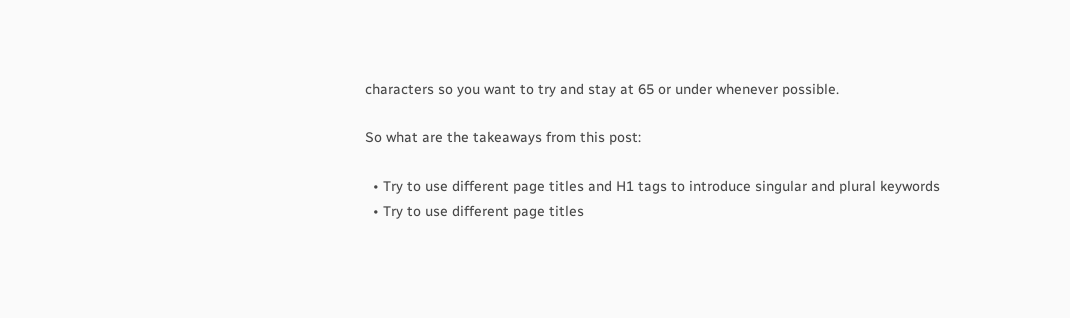characters so you want to try and stay at 65 or under whenever possible.

So what are the takeaways from this post:

  • Try to use different page titles and H1 tags to introduce singular and plural keywords
  • Try to use different page titles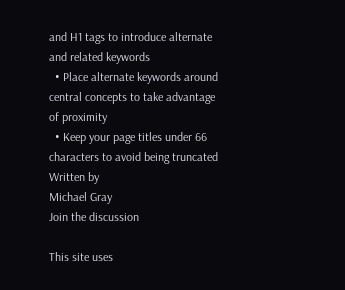and H1 tags to introduce alternate and related keywords
  • Place alternate keywords around central concepts to take advantage of proximity
  • Keep your page titles under 66 characters to avoid being truncated
Written by
Michael Gray
Join the discussion

This site uses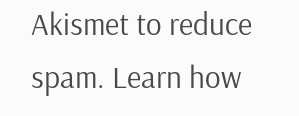Akismet to reduce spam. Learn how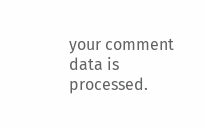your comment data is processed.